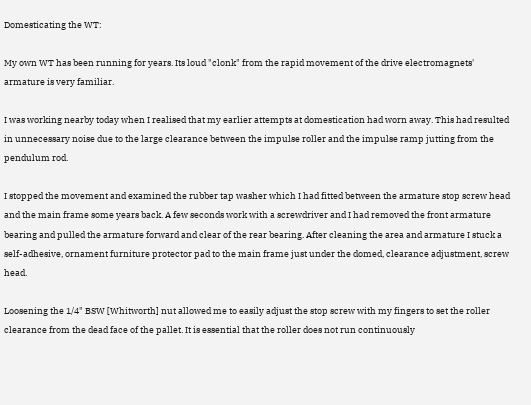Domesticating the WT:

My own WT has been running for years. Its loud "clonk" from the rapid movement of the drive electromagnets' armature is very familiar.

I was working nearby today when I realised that my earlier attempts at domestication had worn away. This had resulted in unnecessary noise due to the large clearance between the impulse roller and the impulse ramp jutting from the pendulum rod.

I stopped the movement and examined the rubber tap washer which I had fitted between the armature stop screw head and the main frame some years back. A few seconds work with a screwdriver and I had removed the front armature bearing and pulled the armature forward and clear of the rear bearing. After cleaning the area and armature I stuck a self-adhesive, ornament furniture protector pad to the main frame just under the domed, clearance adjustment, screw head.

Loosening the 1/4" BSW [Whitworth] nut allowed me to easily adjust the stop screw with my fingers to set the roller clearance from the dead face of the pallet. It is essential that the roller does not run continuously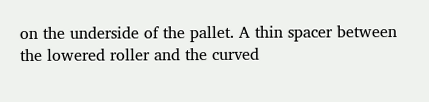on the underside of the pallet. A thin spacer between the lowered roller and the curved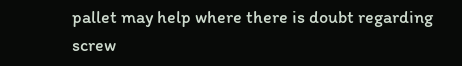pallet may help where there is doubt regarding screw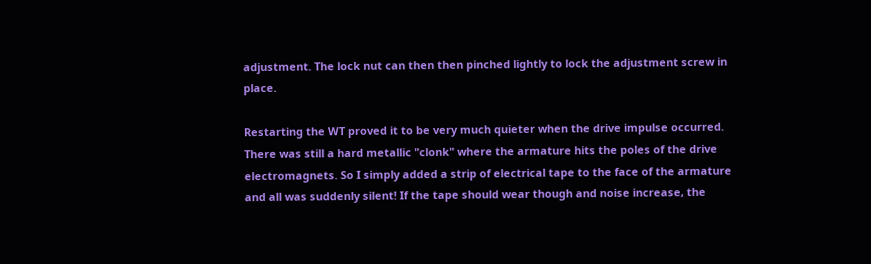adjustment. The lock nut can then then pinched lightly to lock the adjustment screw in place.

Restarting the WT proved it to be very much quieter when the drive impulse occurred.  There was still a hard metallic "clonk" where the armature hits the poles of the drive electromagnets. So I simply added a strip of electrical tape to the face of the armature and all was suddenly silent! If the tape should wear though and noise increase, the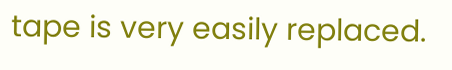tape is very easily replaced.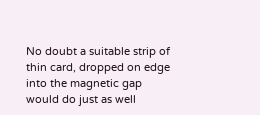No doubt a suitable strip of thin card, dropped on edge into the magnetic gap would do just as well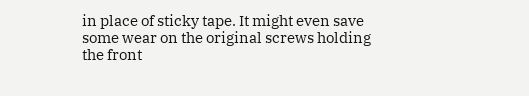in place of sticky tape. It might even save some wear on the original screws holding the front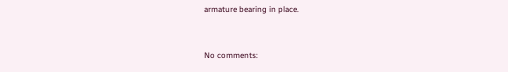armature bearing in place.


No comments: